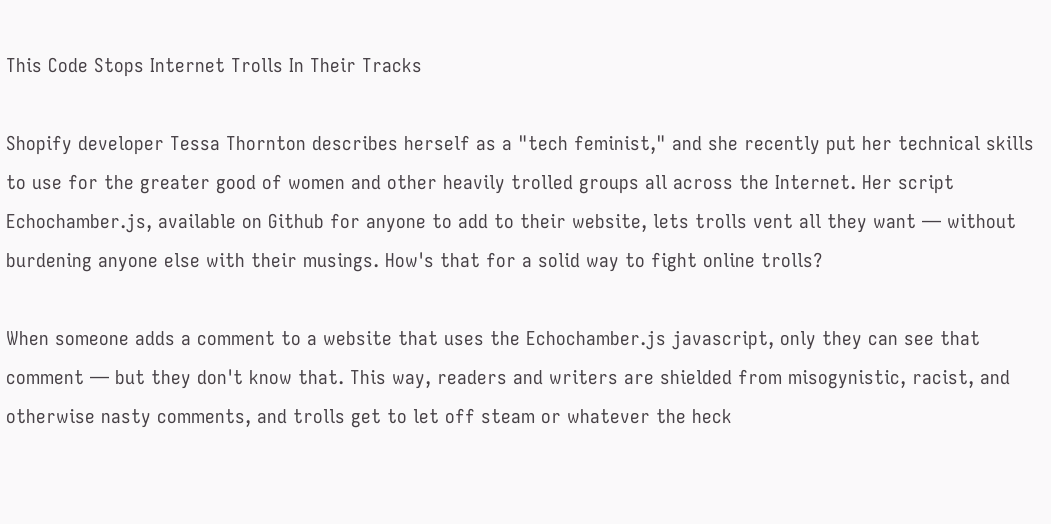This Code Stops Internet Trolls In Their Tracks

Shopify developer Tessa Thornton describes herself as a "tech feminist," and she recently put her technical skills to use for the greater good of women and other heavily trolled groups all across the Internet. Her script Echochamber.js, available on Github for anyone to add to their website, lets trolls vent all they want — without burdening anyone else with their musings. How's that for a solid way to fight online trolls?

When someone adds a comment to a website that uses the Echochamber.js javascript, only they can see that comment — but they don't know that. This way, readers and writers are shielded from misogynistic, racist, and otherwise nasty comments, and trolls get to let off steam or whatever the heck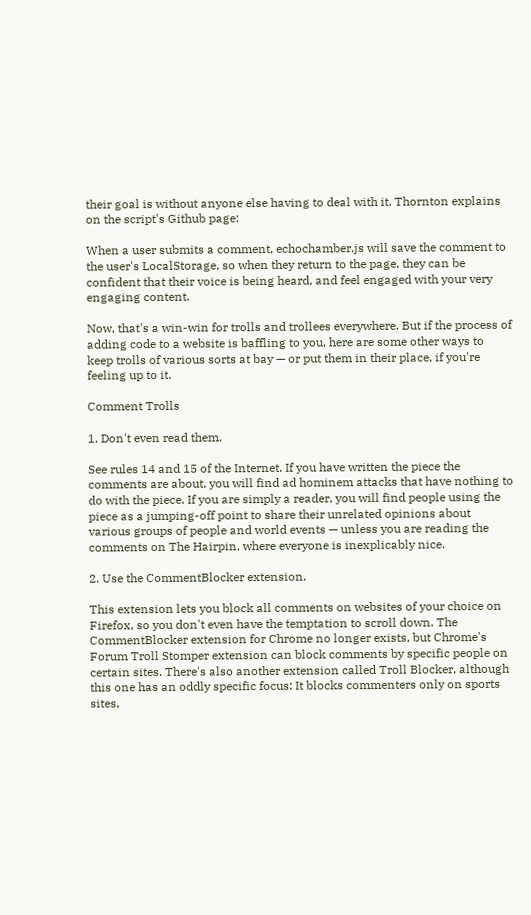their goal is without anyone else having to deal with it. Thornton explains on the script's Github page:

When a user submits a comment, echochamber.js will save the comment to the user's LocalStorage, so when they return to the page, they can be confident that their voice is being heard, and feel engaged with your very engaging content.

Now, that's a win-win for trolls and trollees everywhere. But if the process of adding code to a website is baffling to you, here are some other ways to keep trolls of various sorts at bay — or put them in their place, if you're feeling up to it.

Comment Trolls

1. Don't even read them.

See rules 14 and 15 of the Internet. If you have written the piece the comments are about, you will find ad hominem attacks that have nothing to do with the piece. If you are simply a reader, you will find people using the piece as a jumping-off point to share their unrelated opinions about various groups of people and world events — unless you are reading the comments on The Hairpin, where everyone is inexplicably nice.

2. Use the CommentBlocker extension.

This extension lets you block all comments on websites of your choice on Firefox, so you don't even have the temptation to scroll down. The CommentBlocker extension for Chrome no longer exists, but Chrome's Forum Troll Stomper extension can block comments by specific people on certain sites. There's also another extension called Troll Blocker, although this one has an oddly specific focus: It blocks commenters only on sports sites,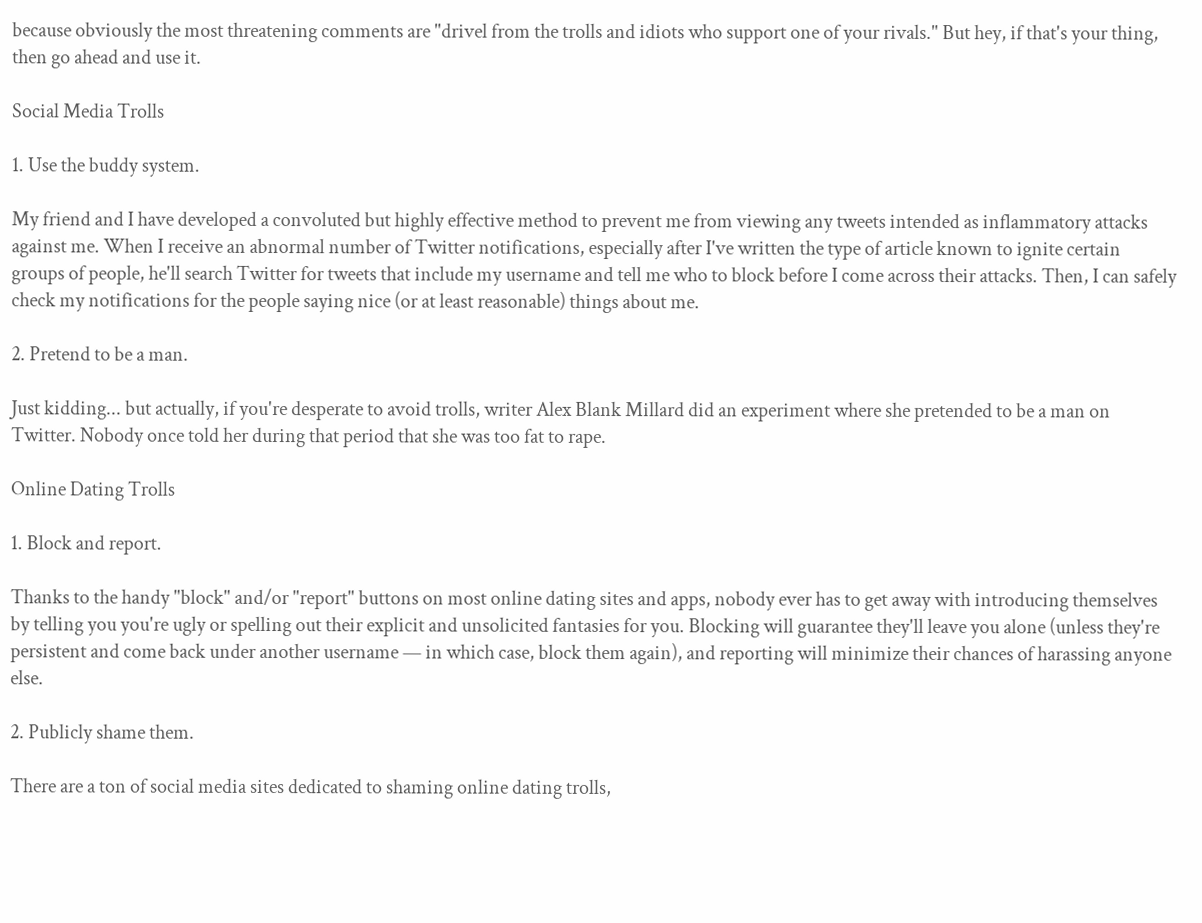because obviously the most threatening comments are "drivel from the trolls and idiots who support one of your rivals." But hey, if that's your thing, then go ahead and use it.

Social Media Trolls

1. Use the buddy system.

My friend and I have developed a convoluted but highly effective method to prevent me from viewing any tweets intended as inflammatory attacks against me. When I receive an abnormal number of Twitter notifications, especially after I've written the type of article known to ignite certain groups of people, he'll search Twitter for tweets that include my username and tell me who to block before I come across their attacks. Then, I can safely check my notifications for the people saying nice (or at least reasonable) things about me.

2. Pretend to be a man.

Just kidding... but actually, if you're desperate to avoid trolls, writer Alex Blank Millard did an experiment where she pretended to be a man on Twitter. Nobody once told her during that period that she was too fat to rape.

Online Dating Trolls

1. Block and report.

Thanks to the handy "block" and/or "report" buttons on most online dating sites and apps, nobody ever has to get away with introducing themselves by telling you you're ugly or spelling out their explicit and unsolicited fantasies for you. Blocking will guarantee they'll leave you alone (unless they're persistent and come back under another username — in which case, block them again), and reporting will minimize their chances of harassing anyone else.

2. Publicly shame them.

There are a ton of social media sites dedicated to shaming online dating trolls,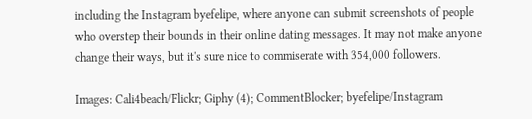including the Instagram byefelipe, where anyone can submit screenshots of people who overstep their bounds in their online dating messages. It may not make anyone change their ways, but it's sure nice to commiserate with 354,000 followers.

Images: Cali4beach/Flickr; Giphy (4); CommentBlocker; byefelipe/Instagram